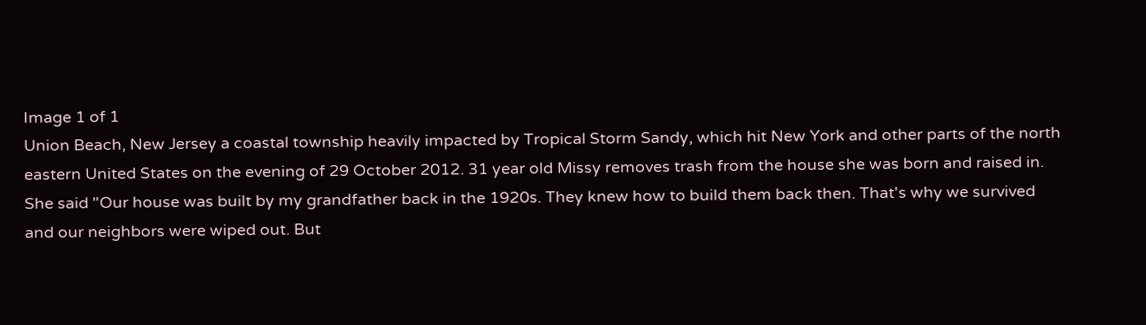Image 1 of 1
Union Beach, New Jersey a coastal township heavily impacted by Tropical Storm Sandy, which hit New York and other parts of the north eastern United States on the evening of 29 October 2012. 31 year old Missy removes trash from the house she was born and raised in. She said "Our house was built by my grandfather back in the 1920s. They knew how to build them back then. That's why we survived and our neighbors were wiped out. But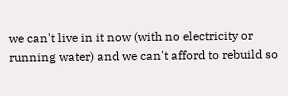we can't live in it now (with no electricity or running water) and we can't afford to rebuild so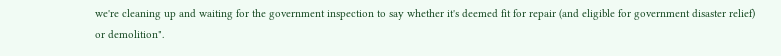we're cleaning up and waiting for the government inspection to say whether it's deemed fit for repair (and eligible for government disaster relief) or demolition".